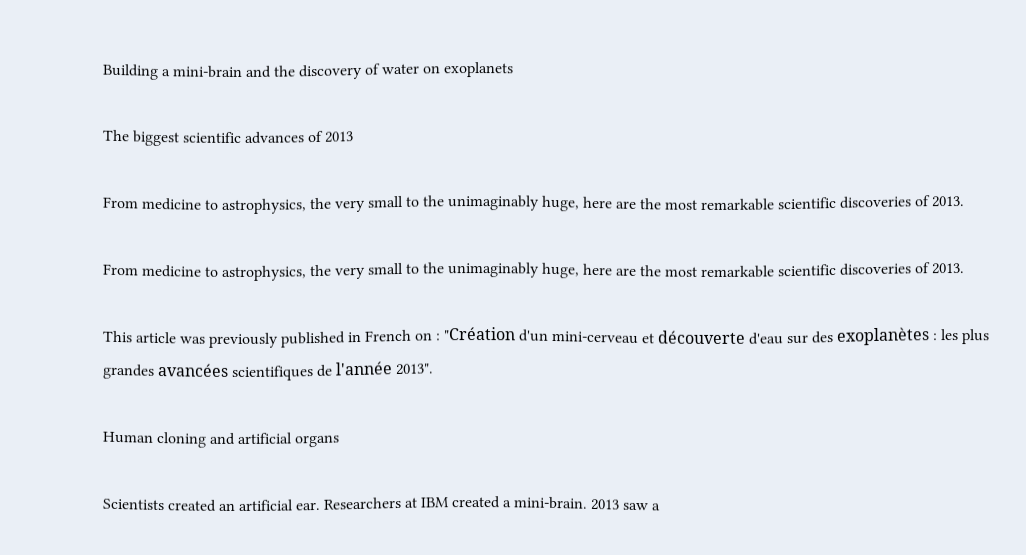Building a mini-brain and the discovery of water on exoplanets

The biggest scientific advances of 2013

From medicine to astrophysics, the very small to the unimaginably huge, here are the most remarkable scientific discoveries of 2013.

From medicine to astrophysics, the very small to the unimaginably huge, here are the most remarkable scientific discoveries of 2013.

This article was previously published in French on : "Création d'un mini-cerveau et découverte d'eau sur des exoplanètes : les plus grandes avancées scientifiques de l'année 2013".

Human cloning and artificial organs

Scientists created an artificial ear. Researchers at IBM created a mini-brain. 2013 saw a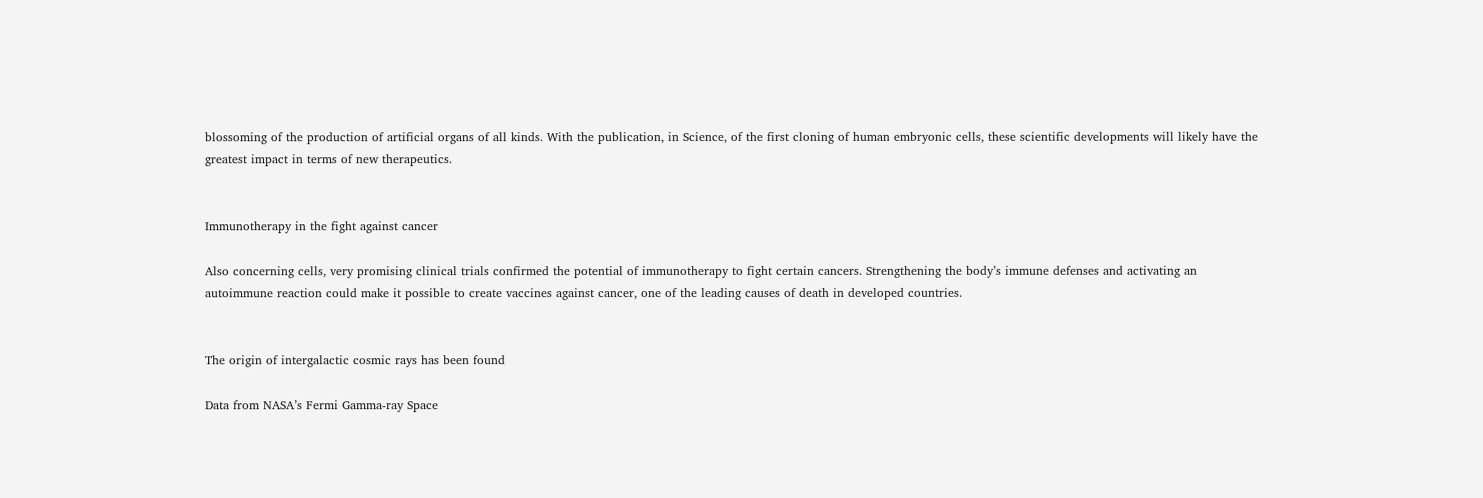blossoming of the production of artificial organs of all kinds. With the publication, in Science, of the first cloning of human embryonic cells, these scientific developments will likely have the greatest impact in terms of new therapeutics.


Immunotherapy in the fight against cancer

Also concerning cells, very promising clinical trials confirmed the potential of immunotherapy to fight certain cancers. Strengthening the body’s immune defenses and activating an autoimmune reaction could make it possible to create vaccines against cancer, one of the leading causes of death in developed countries.


The origin of intergalactic cosmic rays has been found

Data from NASA’s Fermi Gamma-ray Space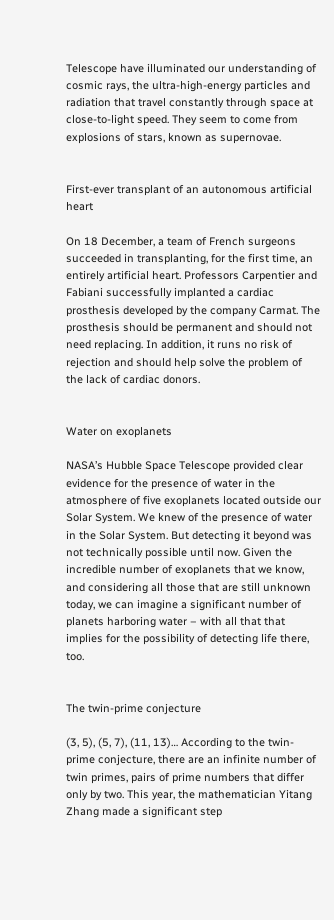Telescope have illuminated our understanding of cosmic rays, the ultra-high-energy particles and radiation that travel constantly through space at close-to-light speed. They seem to come from explosions of stars, known as supernovae.


First-ever transplant of an autonomous artificial heart

On 18 December, a team of French surgeons succeeded in transplanting, for the first time, an entirely artificial heart. Professors Carpentier and Fabiani successfully implanted a cardiac prosthesis developed by the company Carmat. The prosthesis should be permanent and should not need replacing. In addition, it runs no risk of rejection and should help solve the problem of the lack of cardiac donors.


Water on exoplanets

NASA’s Hubble Space Telescope provided clear evidence for the presence of water in the atmosphere of five exoplanets located outside our Solar System. We knew of the presence of water in the Solar System. But detecting it beyond was not technically possible until now. Given the incredible number of exoplanets that we know, and considering all those that are still unknown today, we can imagine a significant number of planets harboring water – with all that that implies for the possibility of detecting life there, too.


The twin-prime conjecture

(3, 5), (5, 7), (11, 13)… According to the twin-prime conjecture, there are an infinite number of twin primes, pairs of prime numbers that differ only by two. This year, the mathematician Yitang Zhang made a significant step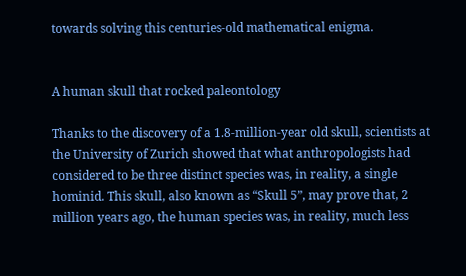towards solving this centuries-old mathematical enigma.


A human skull that rocked paleontology

Thanks to the discovery of a 1.8-million-year old skull, scientists at the University of Zurich showed that what anthropologists had considered to be three distinct species was, in reality, a single hominid. This skull, also known as “Skull 5”, may prove that, 2 million years ago, the human species was, in reality, much less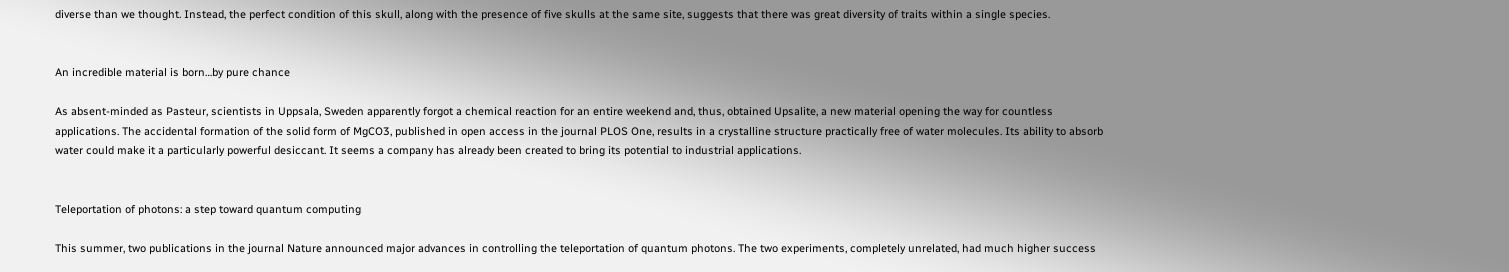diverse than we thought. Instead, the perfect condition of this skull, along with the presence of five skulls at the same site, suggests that there was great diversity of traits within a single species.


An incredible material is born…by pure chance

As absent-minded as Pasteur, scientists in Uppsala, Sweden apparently forgot a chemical reaction for an entire weekend and, thus, obtained Upsalite, a new material opening the way for countless applications. The accidental formation of the solid form of MgCO3, published in open access in the journal PLOS One, results in a crystalline structure practically free of water molecules. Its ability to absorb water could make it a particularly powerful desiccant. It seems a company has already been created to bring its potential to industrial applications.


Teleportation of photons: a step toward quantum computing

This summer, two publications in the journal Nature announced major advances in controlling the teleportation of quantum photons. The two experiments, completely unrelated, had much higher success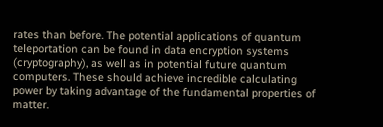rates than before. The potential applications of quantum teleportation can be found in data encryption systems (cryptography), as well as in potential future quantum computers. These should achieve incredible calculating power by taking advantage of the fundamental properties of matter.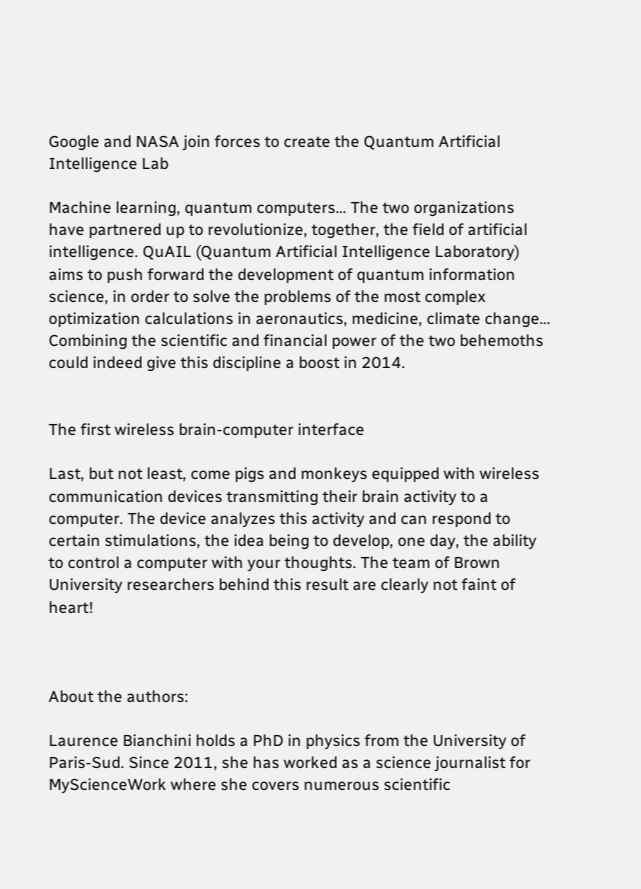Google and NASA join forces to create the Quantum Artificial Intelligence Lab

Machine learning, quantum computers… The two organizations have partnered up to revolutionize, together, the field of artificial intelligence. QuAIL (Quantum Artificial Intelligence Laboratory) aims to push forward the development of quantum information science, in order to solve the problems of the most complex optimization calculations in aeronautics, medicine, climate change… Combining the scientific and financial power of the two behemoths could indeed give this discipline a boost in 2014.


The first wireless brain-computer interface

Last, but not least, come pigs and monkeys equipped with wireless communication devices transmitting their brain activity to a computer. The device analyzes this activity and can respond to certain stimulations, the idea being to develop, one day, the ability to control a computer with your thoughts. The team of Brown University researchers behind this result are clearly not faint of heart!



About the authors:

Laurence Bianchini holds a PhD in physics from the University of Paris-Sud. Since 2011, she has worked as a science journalist for MyScienceWork where she covers numerous scientific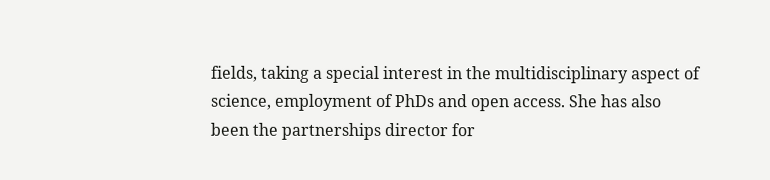fields, taking a special interest in the multidisciplinary aspect of science, employment of PhDs and open access. She has also been the partnerships director for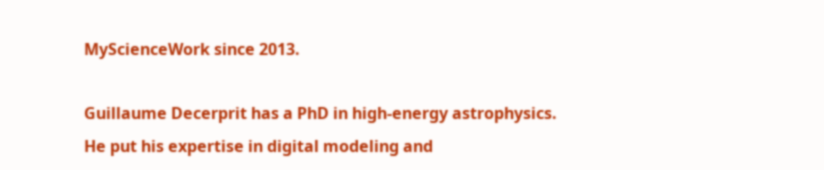MyScienceWork since 2013.

Guillaume Decerprit has a PhD in high-energy astrophysics. He put his expertise in digital modeling and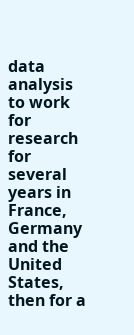data analysis to work for research for several years in France, Germany and the United States, then for a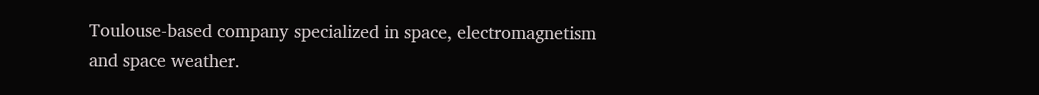Toulouse-based company specialized in space, electromagnetism and space weather.